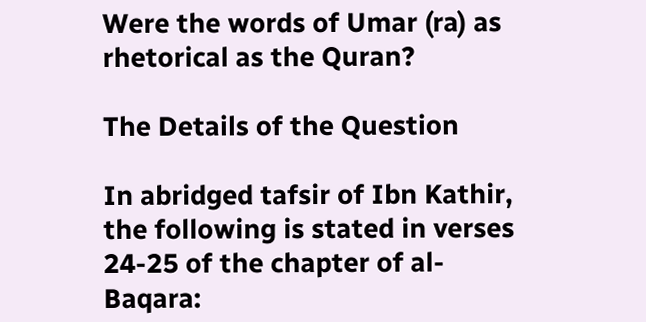Were the words of Umar (ra) as rhetorical as the Quran?

The Details of the Question

In abridged tafsir of Ibn Kathir, the following is stated in verses 24-25 of the chapter of al-Baqara: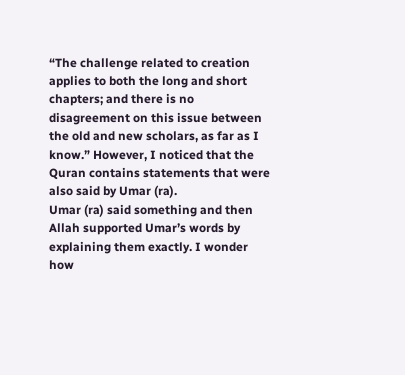“The challenge related to creation applies to both the long and short chapters; and there is no disagreement on this issue between the old and new scholars, as far as I know.” However, I noticed that the Quran contains statements that were also said by Umar (ra).
Umar (ra) said something and then Allah supported Umar’s words by explaining them exactly. I wonder how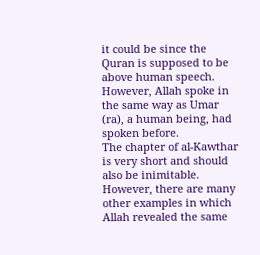it could be since the Quran is supposed to be above human speech. However, Allah spoke in the same way as Umar (ra), a human being, had spoken before.
The chapter of al-Kawthar is very short and should also be inimitable. However, there are many other examples in which Allah revealed the same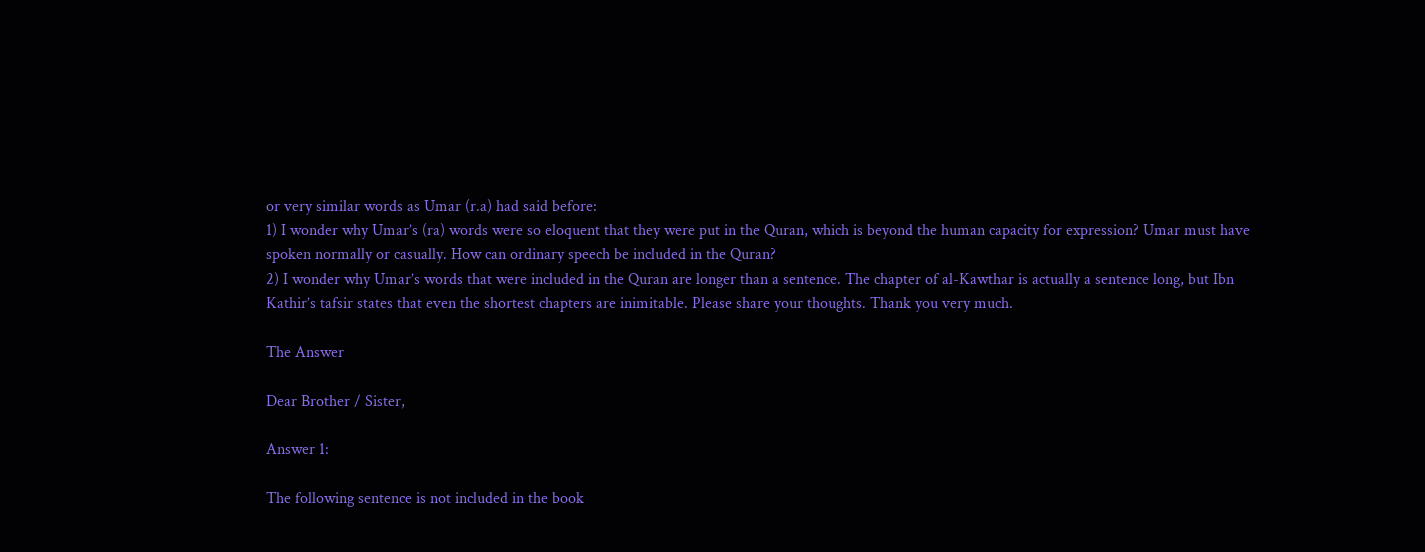or very similar words as Umar (r.a) had said before:
1) I wonder why Umar’s (ra) words were so eloquent that they were put in the Quran, which is beyond the human capacity for expression? Umar must have spoken normally or casually. How can ordinary speech be included in the Quran?
2) I wonder why Umar’s words that were included in the Quran are longer than a sentence. The chapter of al-Kawthar is actually a sentence long, but Ibn Kathir’s tafsir states that even the shortest chapters are inimitable. Please share your thoughts. Thank you very much.

The Answer

Dear Brother / Sister,

Answer 1:

The following sentence is not included in the book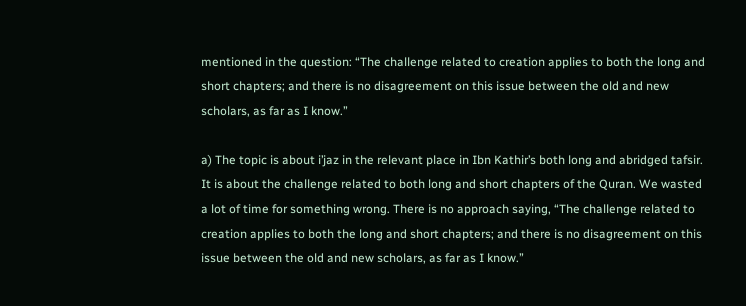mentioned in the question: “The challenge related to creation applies to both the long and short chapters; and there is no disagreement on this issue between the old and new scholars, as far as I know.”

a) The topic is about i’jaz in the relevant place in Ibn Kathir’s both long and abridged tafsir. It is about the challenge related to both long and short chapters of the Quran. We wasted a lot of time for something wrong. There is no approach saying, “The challenge related to creation applies to both the long and short chapters; and there is no disagreement on this issue between the old and new scholars, as far as I know.”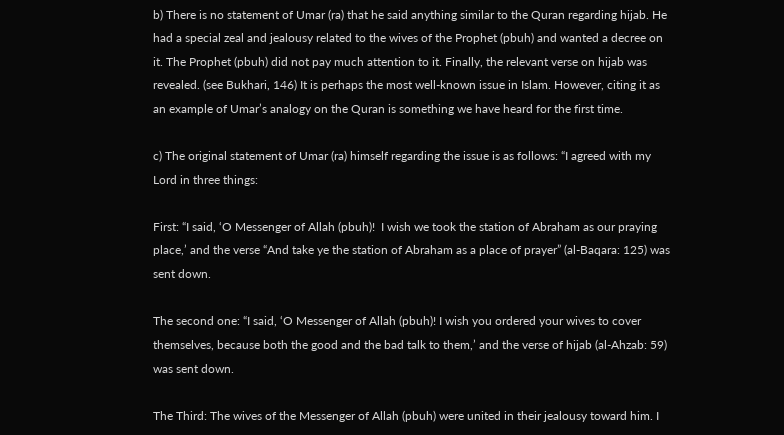b) There is no statement of Umar (ra) that he said anything similar to the Quran regarding hijab. He had a special zeal and jealousy related to the wives of the Prophet (pbuh) and wanted a decree on it. The Prophet (pbuh) did not pay much attention to it. Finally, the relevant verse on hijab was revealed. (see Bukhari, 146) It is perhaps the most well-known issue in Islam. However, citing it as an example of Umar’s analogy on the Quran is something we have heard for the first time.

c) The original statement of Umar (ra) himself regarding the issue is as follows: “I agreed with my Lord in three things:

First: “I said, ‘O Messenger of Allah (pbuh)!  I wish we took the station of Abraham as our praying place,’ and the verse “And take ye the station of Abraham as a place of prayer” (al-Baqara: 125) was sent down.

The second one: “I said, ‘O Messenger of Allah (pbuh)! I wish you ordered your wives to cover themselves, because both the good and the bad talk to them,’ and the verse of hijab (al-Ahzab: 59) was sent down.

The Third: The wives of the Messenger of Allah (pbuh) were united in their jealousy toward him. I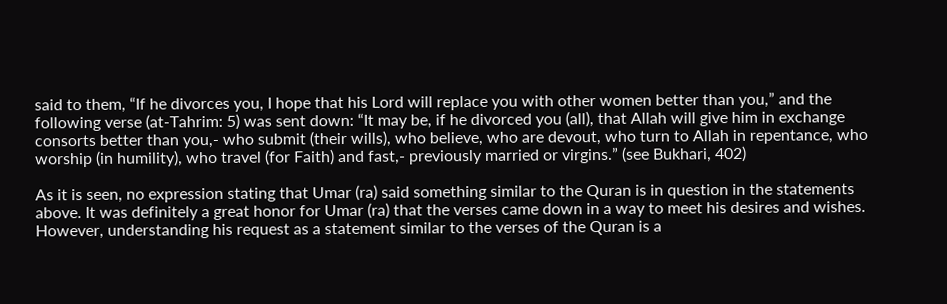said to them, “If he divorces you, I hope that his Lord will replace you with other women better than you,” and the following verse (at-Tahrim: 5) was sent down: “It may be, if he divorced you (all), that Allah will give him in exchange consorts better than you,- who submit (their wills), who believe, who are devout, who turn to Allah in repentance, who worship (in humility), who travel (for Faith) and fast,- previously married or virgins.” (see Bukhari, 402)

As it is seen, no expression stating that Umar (ra) said something similar to the Quran is in question in the statements above. It was definitely a great honor for Umar (ra) that the verses came down in a way to meet his desires and wishes. However, understanding his request as a statement similar to the verses of the Quran is a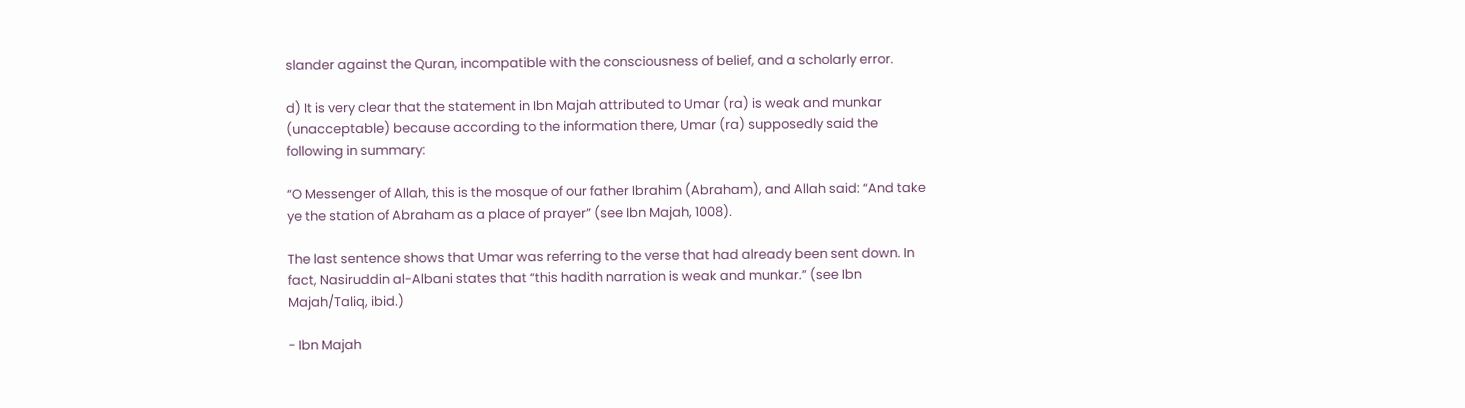slander against the Quran, incompatible with the consciousness of belief, and a scholarly error.

d) It is very clear that the statement in Ibn Majah attributed to Umar (ra) is weak and munkar (unacceptable) because according to the information there, Umar (ra) supposedly said the following in summary:

“O Messenger of Allah, this is the mosque of our father Ibrahim (Abraham), and Allah said: “And take ye the station of Abraham as a place of prayer” (see Ibn Majah, 1008).

The last sentence shows that Umar was referring to the verse that had already been sent down. In fact, Nasiruddin al-Albani states that “this hadith narration is weak and munkar.” (see Ibn Majah/Taliq, ibid.)

- Ibn Majah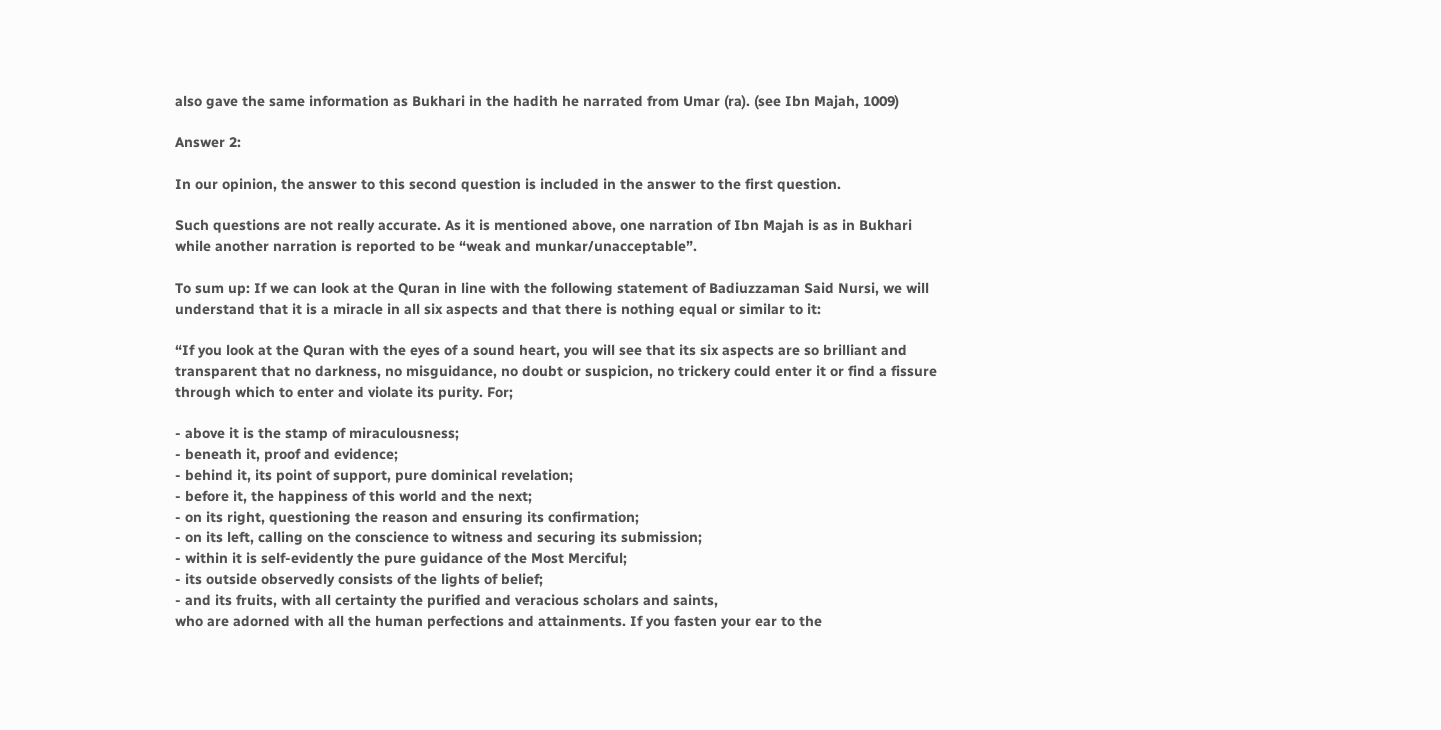also gave the same information as Bukhari in the hadith he narrated from Umar (ra). (see Ibn Majah, 1009)

Answer 2:

In our opinion, the answer to this second question is included in the answer to the first question.

Such questions are not really accurate. As it is mentioned above, one narration of Ibn Majah is as in Bukhari while another narration is reported to be “weak and munkar/unacceptable”.

To sum up: If we can look at the Quran in line with the following statement of Badiuzzaman Said Nursi, we will understand that it is a miracle in all six aspects and that there is nothing equal or similar to it:

“If you look at the Quran with the eyes of a sound heart, you will see that its six aspects are so brilliant and transparent that no darkness, no misguidance, no doubt or suspicion, no trickery could enter it or find a fissure through which to enter and violate its purity. For;

- above it is the stamp of miraculousness;
- beneath it, proof and evidence;
- behind it, its point of support, pure dominical revelation;
- before it, the happiness of this world and the next;
- on its right, questioning the reason and ensuring its confirmation;
- on its left, calling on the conscience to witness and securing its submission;
- within it is self-evidently the pure guidance of the Most Merciful;
- its outside observedly consists of the lights of belief;
- and its fruits, with all certainty the purified and veracious scholars and saints,
who are adorned with all the human perfections and attainments. If you fasten your ear to the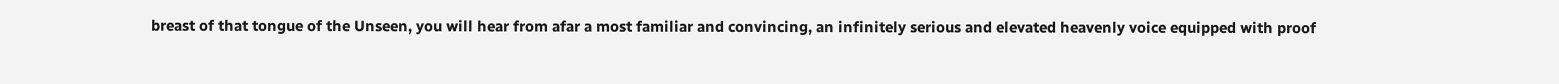breast of that tongue of the Unseen, you will hear from afar a most familiar and convincing, an infinitely serious and elevated heavenly voice equipped with proof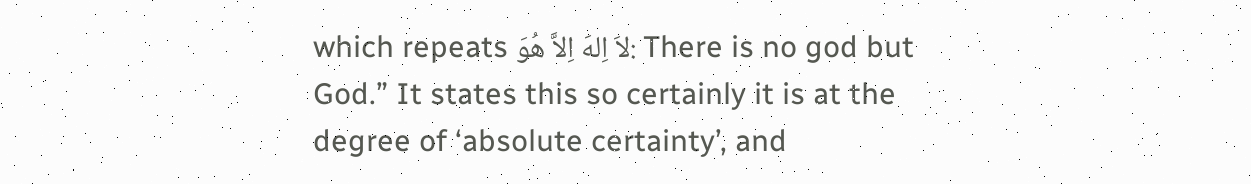which repeats لاَ اِلهَ اِلاَّ هُوَ: There is no god but God.” It states this so certainly it is at the degree of ‘absolute certainty’, and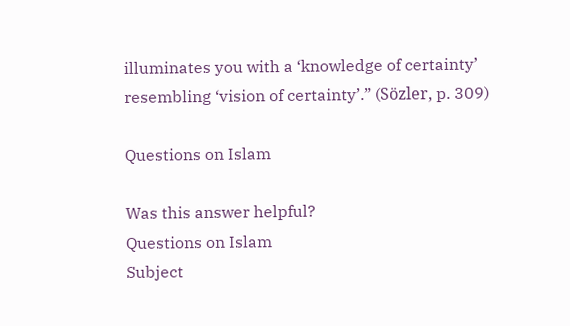illuminates you with a ‘knowledge of certainty’ resembling ‘vision of certainty’.” (Sözler, p. 309)

Questions on Islam

Was this answer helpful?
Questions on Islam
Subject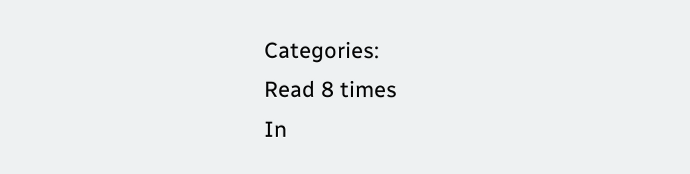Categories:
Read 8 times
In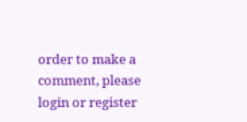order to make a comment, please login or register